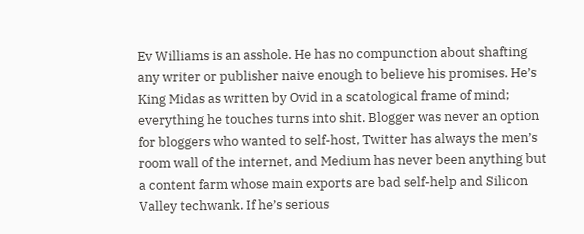Ev Williams is an asshole. He has no compunction about shafting any writer or publisher naive enough to believe his promises. He’s King Midas as written by Ovid in a scatological frame of mind; everything he touches turns into shit. Blogger was never an option for bloggers who wanted to self-host, Twitter has always the men’s room wall of the internet, and Medium has never been anything but a content farm whose main exports are bad self-help and Silicon Valley techwank. If he’s serious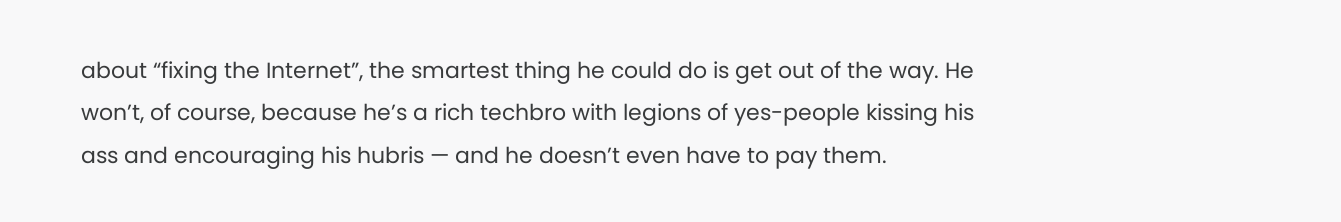about “fixing the Internet”, the smartest thing he could do is get out of the way. He won’t, of course, because he’s a rich techbro with legions of yes-people kissing his ass and encouraging his hubris — and he doesn’t even have to pay them.